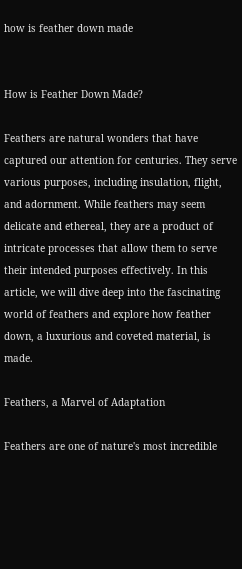how is feather down made


How is Feather Down Made?

Feathers are natural wonders that have captured our attention for centuries. They serve various purposes, including insulation, flight, and adornment. While feathers may seem delicate and ethereal, they are a product of intricate processes that allow them to serve their intended purposes effectively. In this article, we will dive deep into the fascinating world of feathers and explore how feather down, a luxurious and coveted material, is made.

Feathers, a Marvel of Adaptation

Feathers are one of nature's most incredible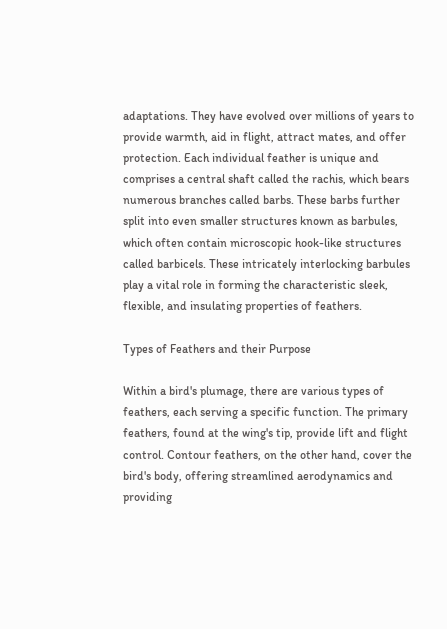adaptations. They have evolved over millions of years to provide warmth, aid in flight, attract mates, and offer protection. Each individual feather is unique and comprises a central shaft called the rachis, which bears numerous branches called barbs. These barbs further split into even smaller structures known as barbules, which often contain microscopic hook-like structures called barbicels. These intricately interlocking barbules play a vital role in forming the characteristic sleek, flexible, and insulating properties of feathers.

Types of Feathers and their Purpose

Within a bird's plumage, there are various types of feathers, each serving a specific function. The primary feathers, found at the wing's tip, provide lift and flight control. Contour feathers, on the other hand, cover the bird's body, offering streamlined aerodynamics and providing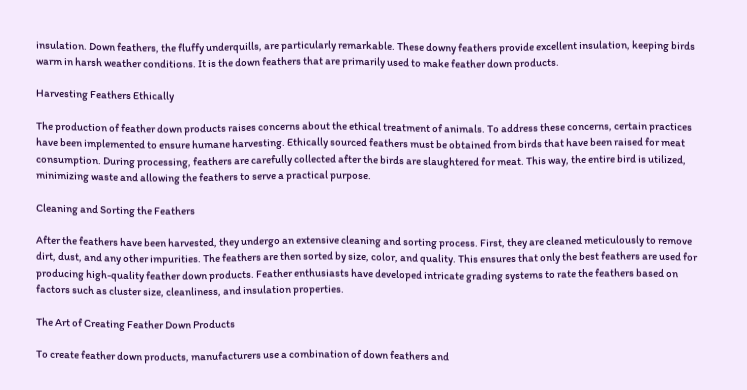insulation. Down feathers, the fluffy underquills, are particularly remarkable. These downy feathers provide excellent insulation, keeping birds warm in harsh weather conditions. It is the down feathers that are primarily used to make feather down products.

Harvesting Feathers Ethically

The production of feather down products raises concerns about the ethical treatment of animals. To address these concerns, certain practices have been implemented to ensure humane harvesting. Ethically sourced feathers must be obtained from birds that have been raised for meat consumption. During processing, feathers are carefully collected after the birds are slaughtered for meat. This way, the entire bird is utilized, minimizing waste and allowing the feathers to serve a practical purpose.

Cleaning and Sorting the Feathers

After the feathers have been harvested, they undergo an extensive cleaning and sorting process. First, they are cleaned meticulously to remove dirt, dust, and any other impurities. The feathers are then sorted by size, color, and quality. This ensures that only the best feathers are used for producing high-quality feather down products. Feather enthusiasts have developed intricate grading systems to rate the feathers based on factors such as cluster size, cleanliness, and insulation properties.

The Art of Creating Feather Down Products

To create feather down products, manufacturers use a combination of down feathers and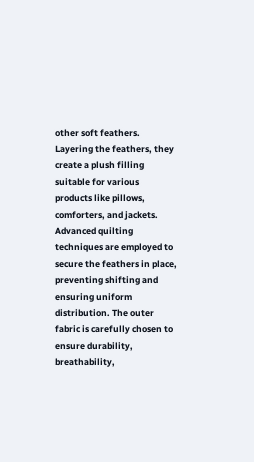other soft feathers. Layering the feathers, they create a plush filling suitable for various products like pillows, comforters, and jackets. Advanced quilting techniques are employed to secure the feathers in place, preventing shifting and ensuring uniform distribution. The outer fabric is carefully chosen to ensure durability, breathability,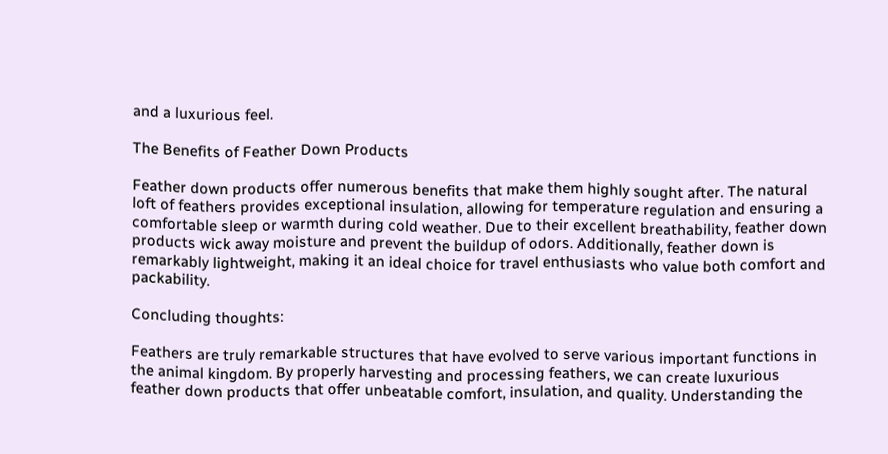and a luxurious feel.

The Benefits of Feather Down Products

Feather down products offer numerous benefits that make them highly sought after. The natural loft of feathers provides exceptional insulation, allowing for temperature regulation and ensuring a comfortable sleep or warmth during cold weather. Due to their excellent breathability, feather down products wick away moisture and prevent the buildup of odors. Additionally, feather down is remarkably lightweight, making it an ideal choice for travel enthusiasts who value both comfort and packability.

Concluding thoughts:

Feathers are truly remarkable structures that have evolved to serve various important functions in the animal kingdom. By properly harvesting and processing feathers, we can create luxurious feather down products that offer unbeatable comfort, insulation, and quality. Understanding the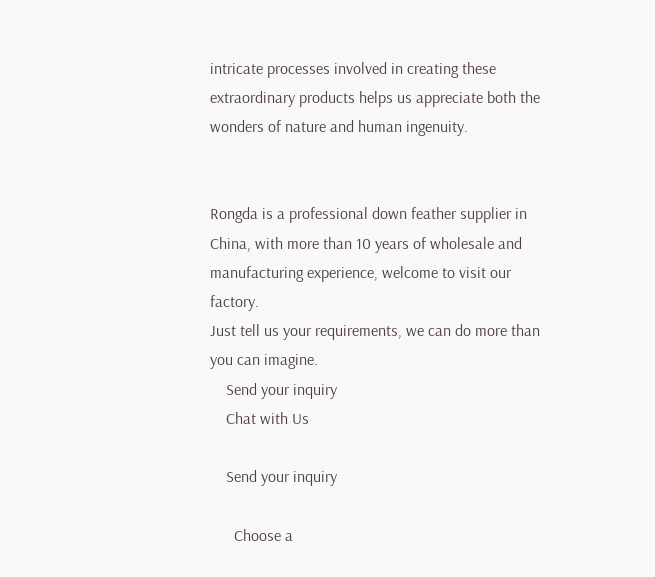intricate processes involved in creating these extraordinary products helps us appreciate both the wonders of nature and human ingenuity.


Rongda is a professional down feather supplier in China, with more than 10 years of wholesale and manufacturing experience, welcome to visit our factory.
Just tell us your requirements, we can do more than you can imagine.
    Send your inquiry
    Chat with Us

    Send your inquiry

      Choose a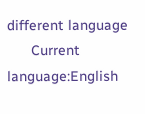different language
      Current language:English